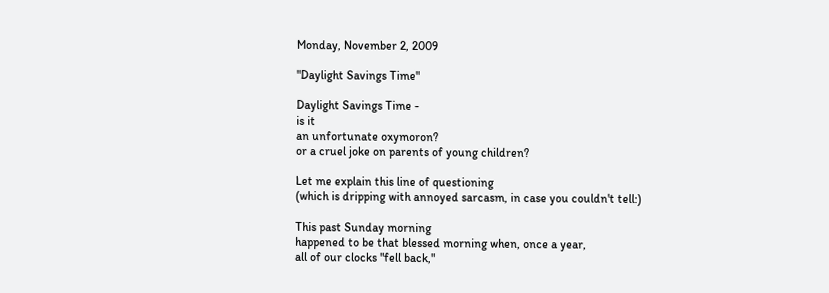Monday, November 2, 2009

"Daylight Savings Time"

Daylight Savings Time -
is it
an unfortunate oxymoron?
or a cruel joke on parents of young children?

Let me explain this line of questioning
(which is dripping with annoyed sarcasm, in case you couldn't tell:)

This past Sunday morning
happened to be that blessed morning when, once a year,
all of our clocks "fell back,"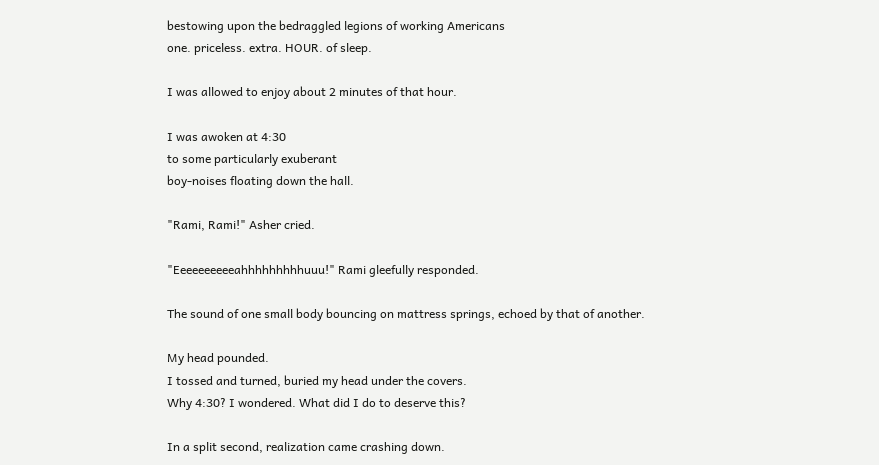bestowing upon the bedraggled legions of working Americans
one. priceless. extra. HOUR. of sleep.

I was allowed to enjoy about 2 minutes of that hour.

I was awoken at 4:30
to some particularly exuberant
boy-noises floating down the hall.

"Rami, Rami!" Asher cried.

"Eeeeeeeeeeahhhhhhhhhuuu!" Rami gleefully responded.

The sound of one small body bouncing on mattress springs, echoed by that of another.

My head pounded.
I tossed and turned, buried my head under the covers.
Why 4:30? I wondered. What did I do to deserve this?

In a split second, realization came crashing down.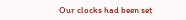Our clocks had been set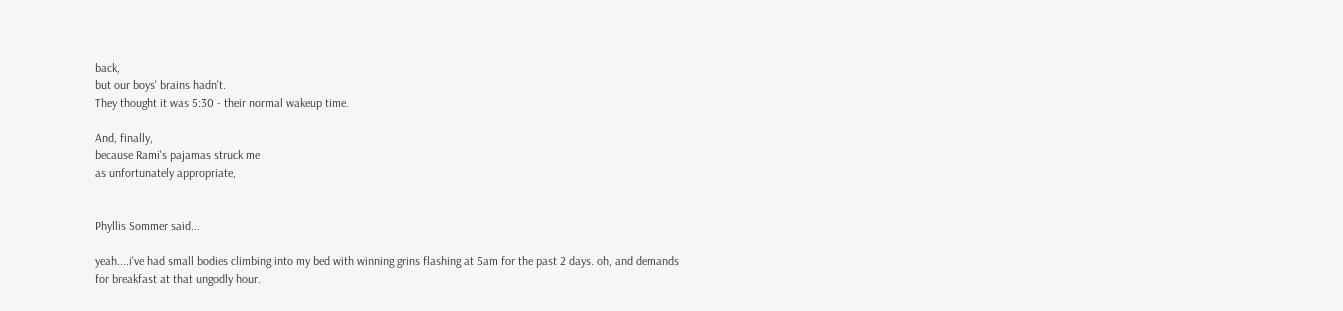back,
but our boys' brains hadn't.
They thought it was 5:30 - their normal wakeup time.

And, finally,
because Rami's pajamas struck me
as unfortunately appropriate,


Phyllis Sommer said...

yeah....i've had small bodies climbing into my bed with winning grins flashing at 5am for the past 2 days. oh, and demands for breakfast at that ungodly hour.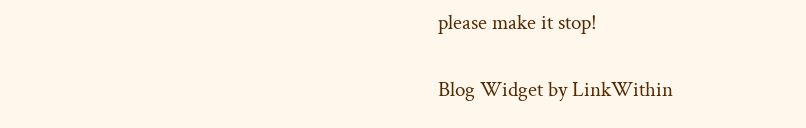please make it stop!

Blog Widget by LinkWithin